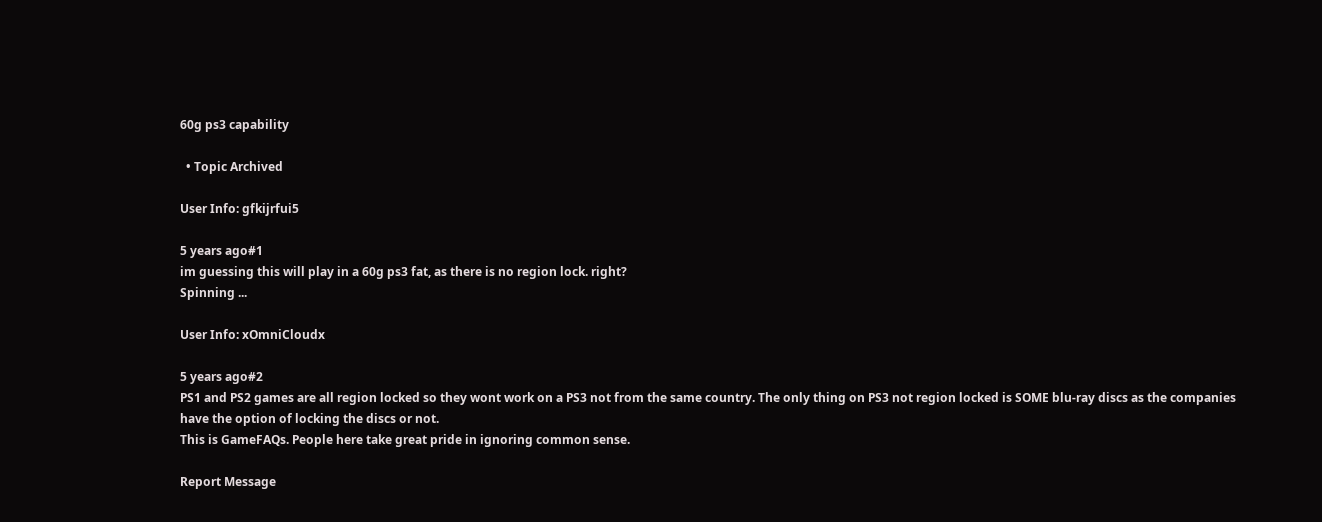60g ps3 capability

  • Topic Archived

User Info: gfkijrfui5

5 years ago#1
im guessing this will play in a 60g ps3 fat, as there is no region lock. right?
Spinning ...

User Info: xOmniCloudx

5 years ago#2
PS1 and PS2 games are all region locked so they wont work on a PS3 not from the same country. The only thing on PS3 not region locked is SOME blu-ray discs as the companies have the option of locking the discs or not.
This is GameFAQs. People here take great pride in ignoring common sense.

Report Message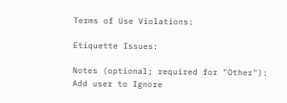Terms of Use Violations:

Etiquette Issues:

Notes (optional; required for "Other"):
Add user to Ignore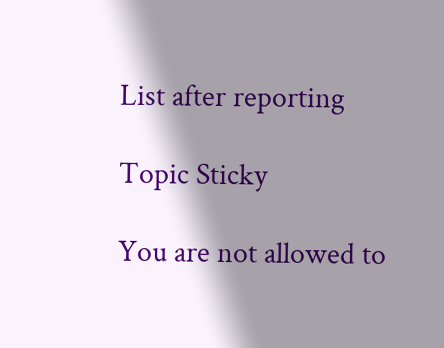List after reporting

Topic Sticky

You are not allowed to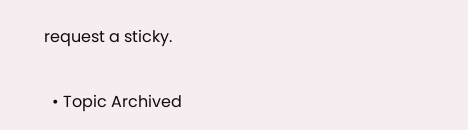request a sticky.

  • Topic Archived